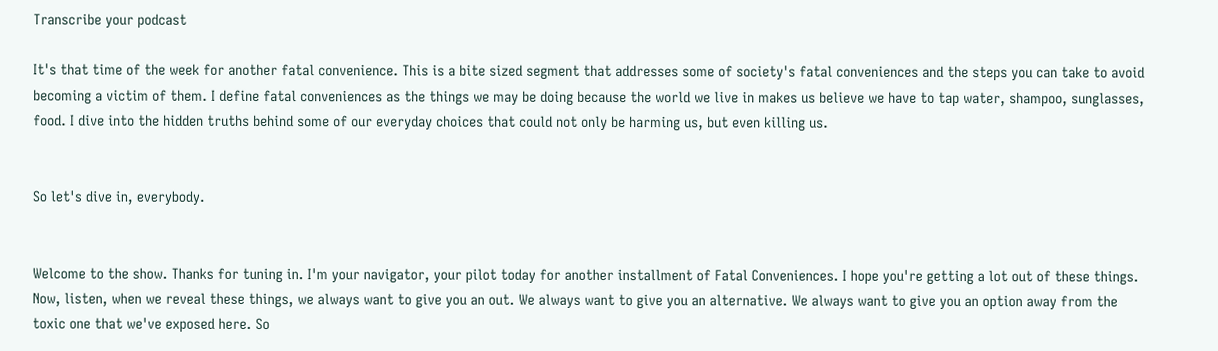Transcribe your podcast

It's that time of the week for another fatal convenience. This is a bite sized segment that addresses some of society's fatal conveniences and the steps you can take to avoid becoming a victim of them. I define fatal conveniences as the things we may be doing because the world we live in makes us believe we have to tap water, shampoo, sunglasses, food. I dive into the hidden truths behind some of our everyday choices that could not only be harming us, but even killing us.


So let's dive in, everybody.


Welcome to the show. Thanks for tuning in. I'm your navigator, your pilot today for another installment of Fatal Conveniences. I hope you're getting a lot out of these things. Now, listen, when we reveal these things, we always want to give you an out. We always want to give you an alternative. We always want to give you an option away from the toxic one that we've exposed here. So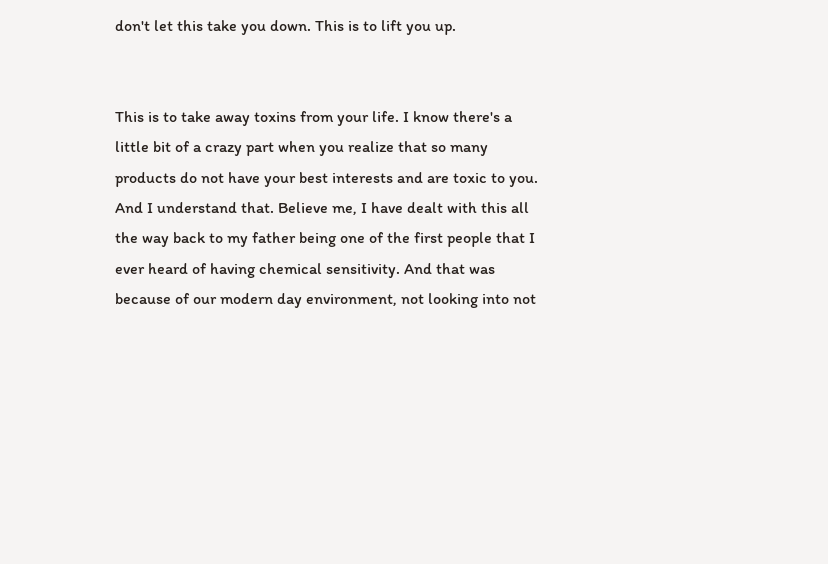don't let this take you down. This is to lift you up.


This is to take away toxins from your life. I know there's a little bit of a crazy part when you realize that so many products do not have your best interests and are toxic to you. And I understand that. Believe me, I have dealt with this all the way back to my father being one of the first people that I ever heard of having chemical sensitivity. And that was because of our modern day environment, not looking into not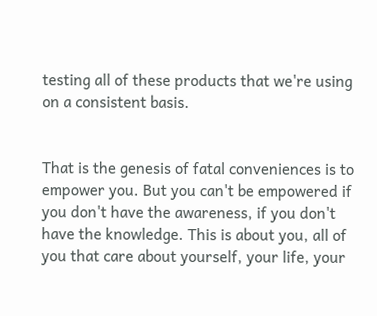testing all of these products that we're using on a consistent basis.


That is the genesis of fatal conveniences is to empower you. But you can't be empowered if you don't have the awareness, if you don't have the knowledge. This is about you, all of you that care about yourself, your life, your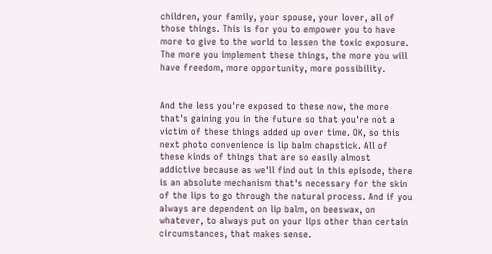children, your family, your spouse, your lover, all of those things. This is for you to empower you to have more to give to the world to lessen the toxic exposure. The more you implement these things, the more you will have freedom, more opportunity, more possibility.


And the less you're exposed to these now, the more that's gaining you in the future so that you're not a victim of these things added up over time. OK, so this next photo convenience is lip balm chapstick. All of these kinds of things that are so easily almost addictive because as we'll find out in this episode, there is an absolute mechanism that's necessary for the skin of the lips to go through the natural process. And if you always are dependent on lip balm, on beeswax, on whatever, to always put on your lips other than certain circumstances, that makes sense.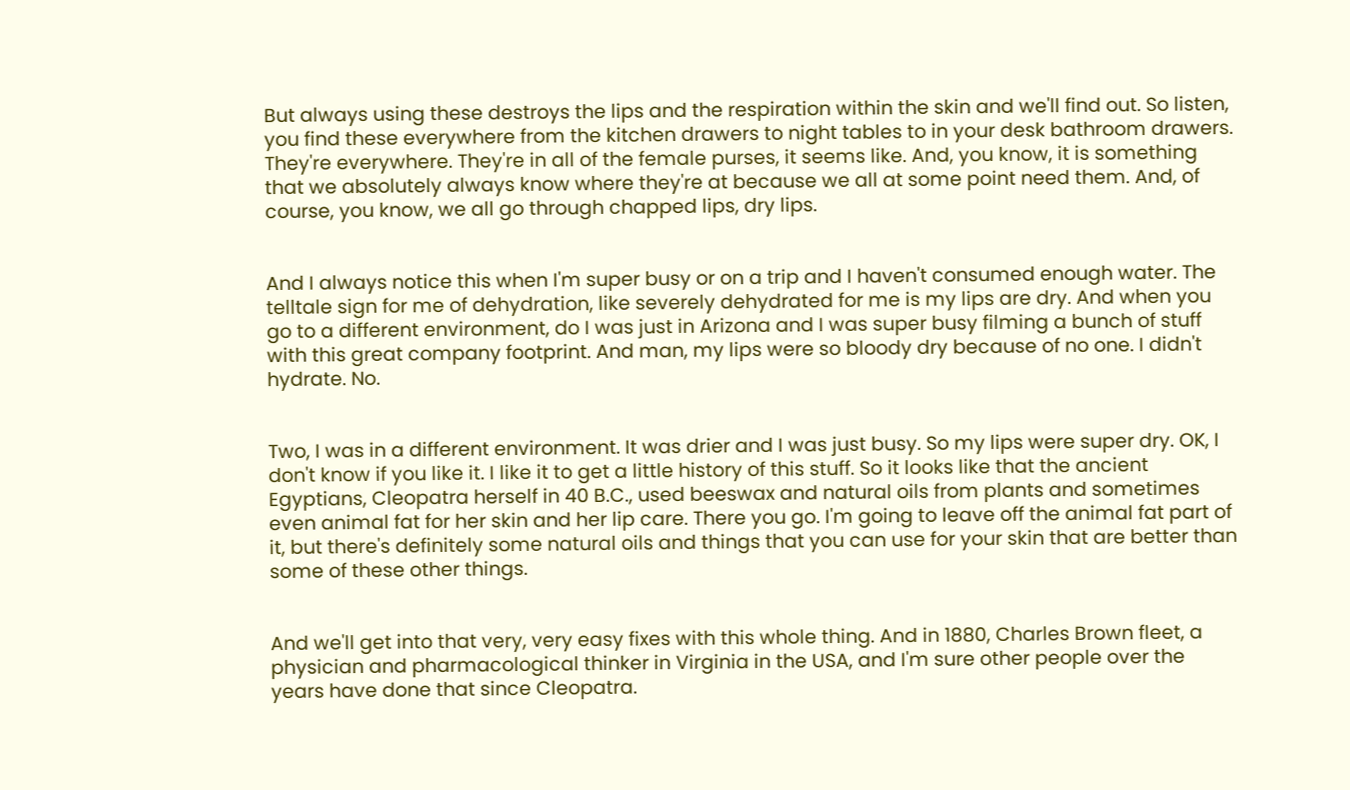But always using these destroys the lips and the respiration within the skin and we'll find out. So listen, you find these everywhere from the kitchen drawers to night tables to in your desk bathroom drawers. They're everywhere. They're in all of the female purses, it seems like. And, you know, it is something that we absolutely always know where they're at because we all at some point need them. And, of course, you know, we all go through chapped lips, dry lips.


And I always notice this when I'm super busy or on a trip and I haven't consumed enough water. The telltale sign for me of dehydration, like severely dehydrated for me is my lips are dry. And when you go to a different environment, do I was just in Arizona and I was super busy filming a bunch of stuff with this great company footprint. And man, my lips were so bloody dry because of no one. I didn't hydrate. No.


Two, I was in a different environment. It was drier and I was just busy. So my lips were super dry. OK, I don't know if you like it. I like it to get a little history of this stuff. So it looks like that the ancient Egyptians, Cleopatra herself in 40 B.C., used beeswax and natural oils from plants and sometimes even animal fat for her skin and her lip care. There you go. I'm going to leave off the animal fat part of it, but there's definitely some natural oils and things that you can use for your skin that are better than some of these other things.


And we'll get into that very, very easy fixes with this whole thing. And in 1880, Charles Brown fleet, a physician and pharmacological thinker in Virginia in the USA, and I'm sure other people over the years have done that since Cleopatra.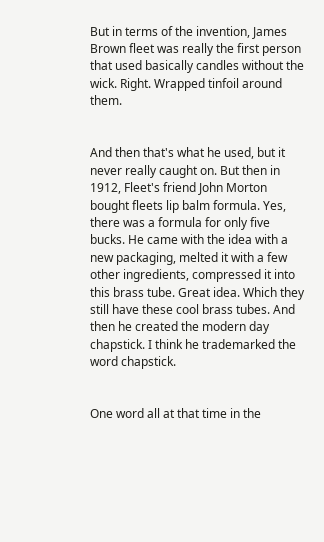But in terms of the invention, James Brown fleet was really the first person that used basically candles without the wick. Right. Wrapped tinfoil around them.


And then that's what he used, but it never really caught on. But then in 1912, Fleet's friend John Morton bought fleets lip balm formula. Yes, there was a formula for only five bucks. He came with the idea with a new packaging, melted it with a few other ingredients, compressed it into this brass tube. Great idea. Which they still have these cool brass tubes. And then he created the modern day chapstick. I think he trademarked the word chapstick.


One word all at that time in the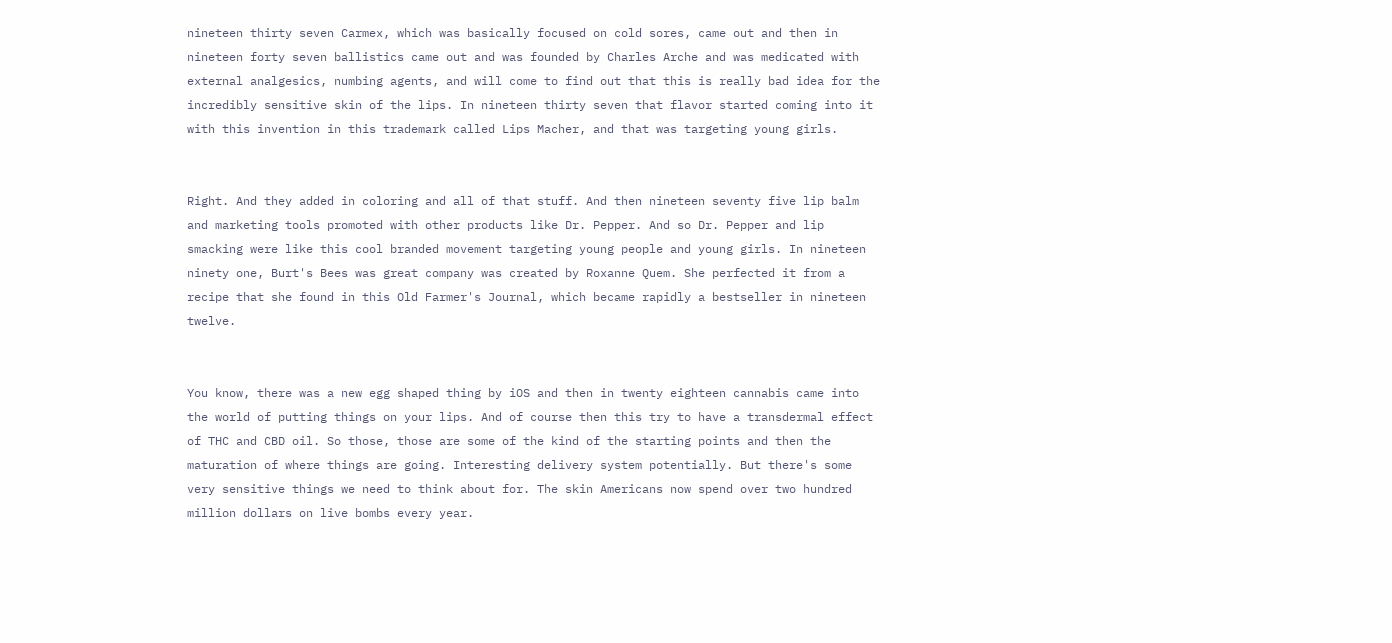nineteen thirty seven Carmex, which was basically focused on cold sores, came out and then in nineteen forty seven ballistics came out and was founded by Charles Arche and was medicated with external analgesics, numbing agents, and will come to find out that this is really bad idea for the incredibly sensitive skin of the lips. In nineteen thirty seven that flavor started coming into it with this invention in this trademark called Lips Macher, and that was targeting young girls.


Right. And they added in coloring and all of that stuff. And then nineteen seventy five lip balm and marketing tools promoted with other products like Dr. Pepper. And so Dr. Pepper and lip smacking were like this cool branded movement targeting young people and young girls. In nineteen ninety one, Burt's Bees was great company was created by Roxanne Quem. She perfected it from a recipe that she found in this Old Farmer's Journal, which became rapidly a bestseller in nineteen twelve.


You know, there was a new egg shaped thing by iOS and then in twenty eighteen cannabis came into the world of putting things on your lips. And of course then this try to have a transdermal effect of THC and CBD oil. So those, those are some of the kind of the starting points and then the maturation of where things are going. Interesting delivery system potentially. But there's some very sensitive things we need to think about for. The skin Americans now spend over two hundred million dollars on live bombs every year.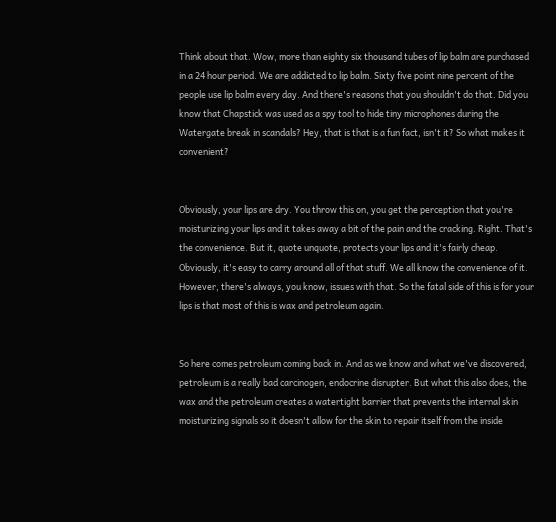Think about that. Wow, more than eighty six thousand tubes of lip balm are purchased in a 24 hour period. We are addicted to lip balm. Sixty five point nine percent of the people use lip balm every day. And there's reasons that you shouldn't do that. Did you know that Chapstick was used as a spy tool to hide tiny microphones during the Watergate break in scandals? Hey, that is that is a fun fact, isn't it? So what makes it convenient?


Obviously, your lips are dry. You throw this on, you get the perception that you're moisturizing your lips and it takes away a bit of the pain and the cracking. Right. That's the convenience. But it, quote unquote, protects your lips and it's fairly cheap. Obviously, it's easy to carry around all of that stuff. We all know the convenience of it. However, there's always, you know, issues with that. So the fatal side of this is for your lips is that most of this is wax and petroleum again.


So here comes petroleum coming back in. And as we know and what we've discovered, petroleum is a really bad carcinogen, endocrine disrupter. But what this also does, the wax and the petroleum creates a watertight barrier that prevents the internal skin moisturizing signals so it doesn't allow for the skin to repair itself from the inside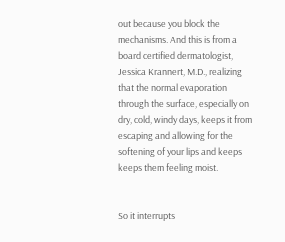out because you block the mechanisms. And this is from a board certified dermatologist, Jessica Krannert, M.D., realizing that the normal evaporation through the surface, especially on dry, cold, windy days, keeps it from escaping and allowing for the softening of your lips and keeps keeps them feeling moist.


So it interrupts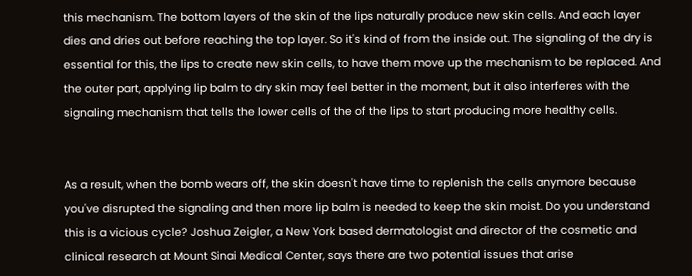this mechanism. The bottom layers of the skin of the lips naturally produce new skin cells. And each layer dies and dries out before reaching the top layer. So it's kind of from the inside out. The signaling of the dry is essential for this, the lips to create new skin cells, to have them move up the mechanism to be replaced. And the outer part, applying lip balm to dry skin may feel better in the moment, but it also interferes with the signaling mechanism that tells the lower cells of the of the lips to start producing more healthy cells.


As a result, when the bomb wears off, the skin doesn't have time to replenish the cells anymore because you've disrupted the signaling and then more lip balm is needed to keep the skin moist. Do you understand this is a vicious cycle? Joshua Zeigler, a New York based dermatologist and director of the cosmetic and clinical research at Mount Sinai Medical Center, says there are two potential issues that arise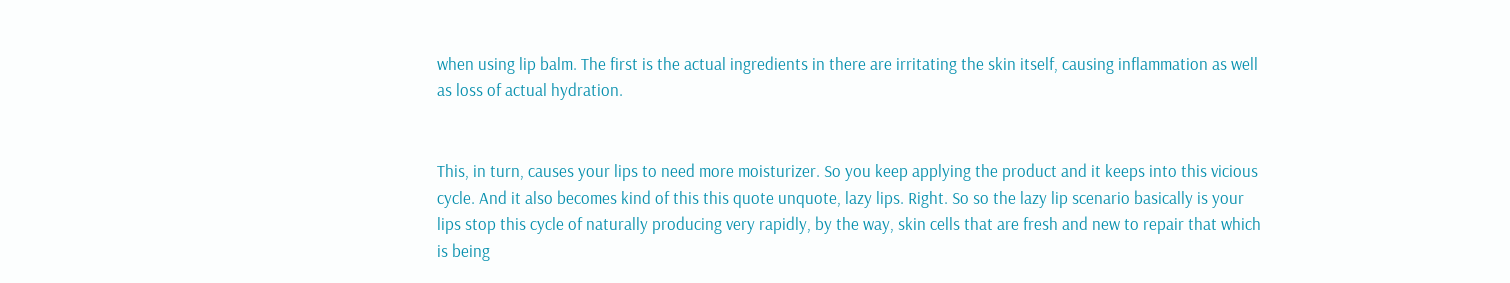when using lip balm. The first is the actual ingredients in there are irritating the skin itself, causing inflammation as well as loss of actual hydration.


This, in turn, causes your lips to need more moisturizer. So you keep applying the product and it keeps into this vicious cycle. And it also becomes kind of this this quote unquote, lazy lips. Right. So so the lazy lip scenario basically is your lips stop this cycle of naturally producing very rapidly, by the way, skin cells that are fresh and new to repair that which is being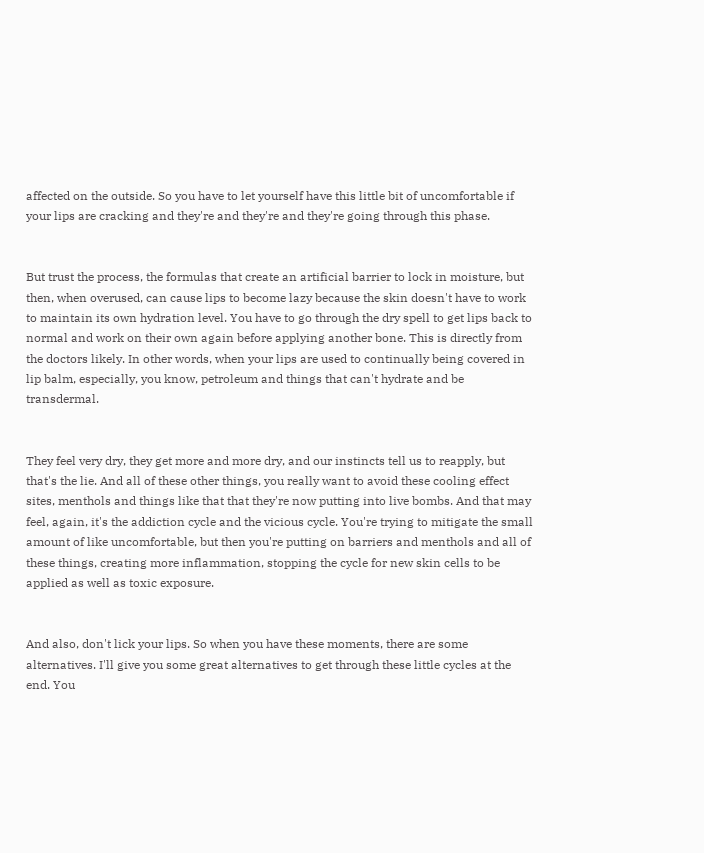affected on the outside. So you have to let yourself have this little bit of uncomfortable if your lips are cracking and they're and they're and they're going through this phase.


But trust the process, the formulas that create an artificial barrier to lock in moisture, but then, when overused, can cause lips to become lazy because the skin doesn't have to work to maintain its own hydration level. You have to go through the dry spell to get lips back to normal and work on their own again before applying another bone. This is directly from the doctors likely. In other words, when your lips are used to continually being covered in lip balm, especially, you know, petroleum and things that can't hydrate and be transdermal.


They feel very dry, they get more and more dry, and our instincts tell us to reapply, but that's the lie. And all of these other things, you really want to avoid these cooling effect sites, menthols and things like that that they're now putting into live bombs. And that may feel, again, it's the addiction cycle and the vicious cycle. You're trying to mitigate the small amount of like uncomfortable, but then you're putting on barriers and menthols and all of these things, creating more inflammation, stopping the cycle for new skin cells to be applied as well as toxic exposure.


And also, don't lick your lips. So when you have these moments, there are some alternatives. I'll give you some great alternatives to get through these little cycles at the end. You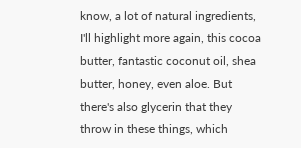know, a lot of natural ingredients, I'll highlight more again, this cocoa butter, fantastic coconut oil, shea butter, honey, even aloe. But there's also glycerin that they throw in these things, which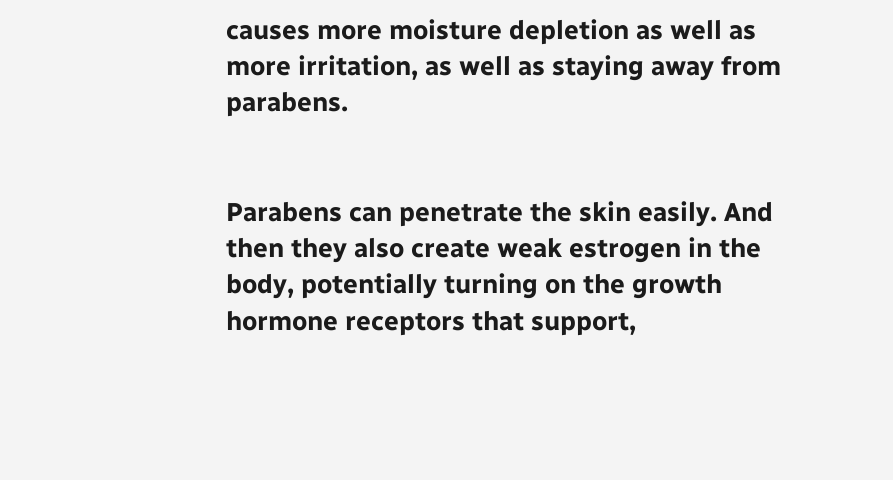causes more moisture depletion as well as more irritation, as well as staying away from parabens.


Parabens can penetrate the skin easily. And then they also create weak estrogen in the body, potentially turning on the growth hormone receptors that support,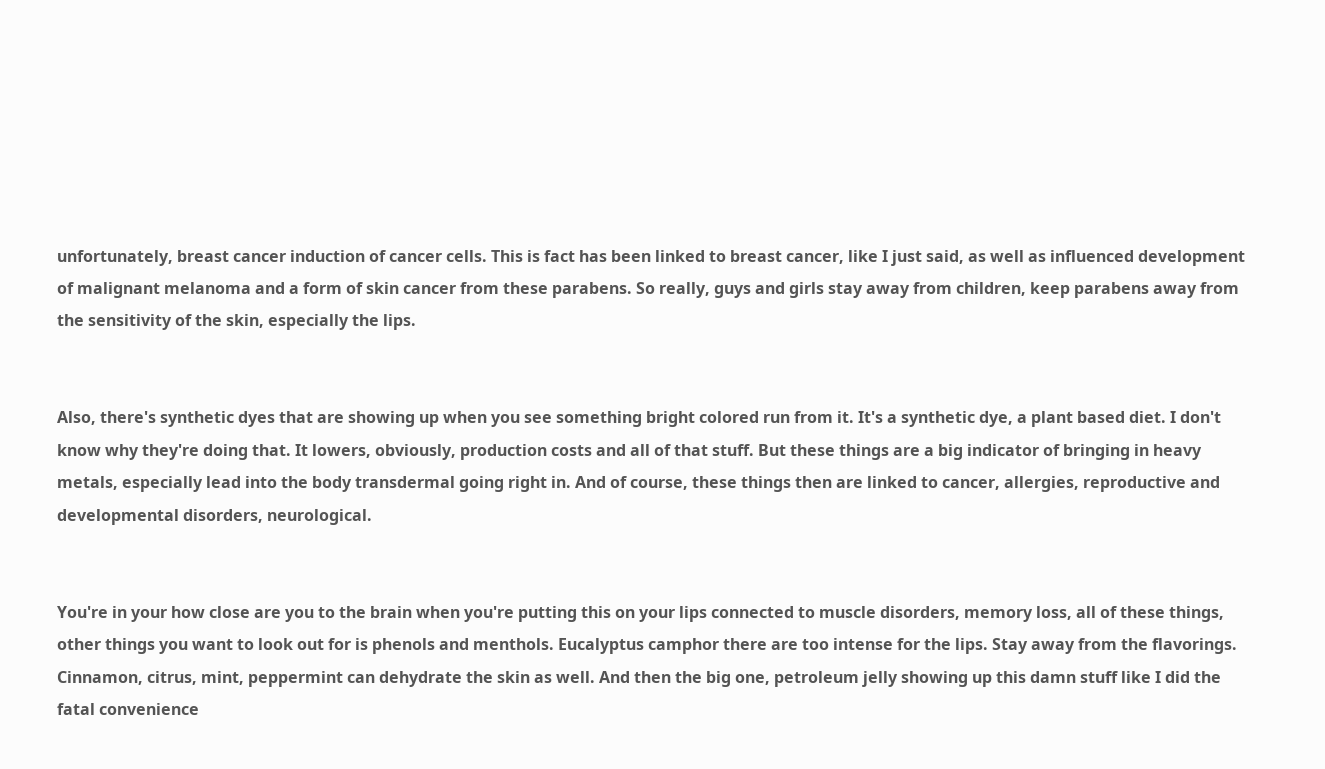unfortunately, breast cancer induction of cancer cells. This is fact has been linked to breast cancer, like I just said, as well as influenced development of malignant melanoma and a form of skin cancer from these parabens. So really, guys and girls stay away from children, keep parabens away from the sensitivity of the skin, especially the lips.


Also, there's synthetic dyes that are showing up when you see something bright colored run from it. It's a synthetic dye, a plant based diet. I don't know why they're doing that. It lowers, obviously, production costs and all of that stuff. But these things are a big indicator of bringing in heavy metals, especially lead into the body transdermal going right in. And of course, these things then are linked to cancer, allergies, reproductive and developmental disorders, neurological.


You're in your how close are you to the brain when you're putting this on your lips connected to muscle disorders, memory loss, all of these things, other things you want to look out for is phenols and menthols. Eucalyptus camphor there are too intense for the lips. Stay away from the flavorings. Cinnamon, citrus, mint, peppermint can dehydrate the skin as well. And then the big one, petroleum jelly showing up this damn stuff like I did the fatal convenience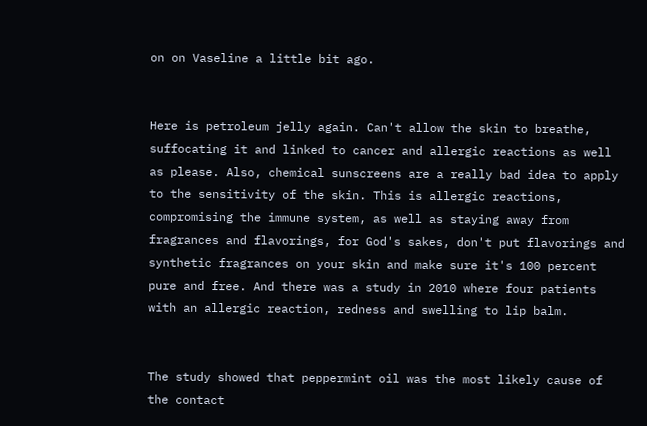on on Vaseline a little bit ago.


Here is petroleum jelly again. Can't allow the skin to breathe, suffocating it and linked to cancer and allergic reactions as well as please. Also, chemical sunscreens are a really bad idea to apply to the sensitivity of the skin. This is allergic reactions, compromising the immune system, as well as staying away from fragrances and flavorings, for God's sakes, don't put flavorings and synthetic fragrances on your skin and make sure it's 100 percent pure and free. And there was a study in 2010 where four patients with an allergic reaction, redness and swelling to lip balm.


The study showed that peppermint oil was the most likely cause of the contact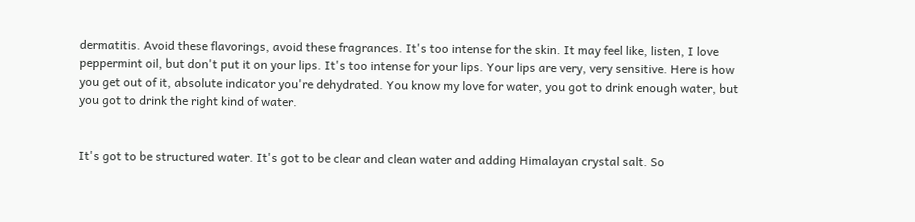dermatitis. Avoid these flavorings, avoid these fragrances. It's too intense for the skin. It may feel like, listen, I love peppermint oil, but don't put it on your lips. It's too intense for your lips. Your lips are very, very sensitive. Here is how you get out of it, absolute indicator you're dehydrated. You know my love for water, you got to drink enough water, but you got to drink the right kind of water.


It's got to be structured water. It's got to be clear and clean water and adding Himalayan crystal salt. So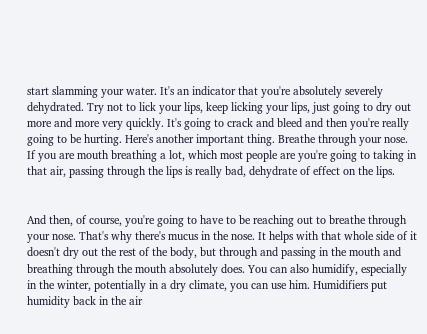start slamming your water. It's an indicator that you're absolutely severely dehydrated. Try not to lick your lips, keep licking your lips, just going to dry out more and more very quickly. It's going to crack and bleed and then you're really going to be hurting. Here's another important thing. Breathe through your nose. If you are mouth breathing a lot, which most people are you're going to taking in that air, passing through the lips is really bad, dehydrate of effect on the lips.


And then, of course, you're going to have to be reaching out to breathe through your nose. That's why there's mucus in the nose. It helps with that whole side of it doesn't dry out the rest of the body, but through and passing in the mouth and breathing through the mouth absolutely does. You can also humidify, especially in the winter, potentially in a dry climate, you can use him. Humidifiers put humidity back in the air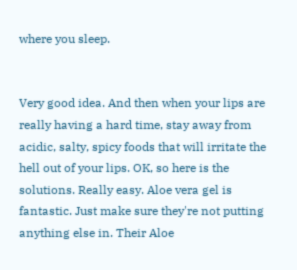where you sleep.


Very good idea. And then when your lips are really having a hard time, stay away from acidic, salty, spicy foods that will irritate the hell out of your lips. OK, so here is the solutions. Really easy. Aloe vera gel is fantastic. Just make sure they're not putting anything else in. Their Aloe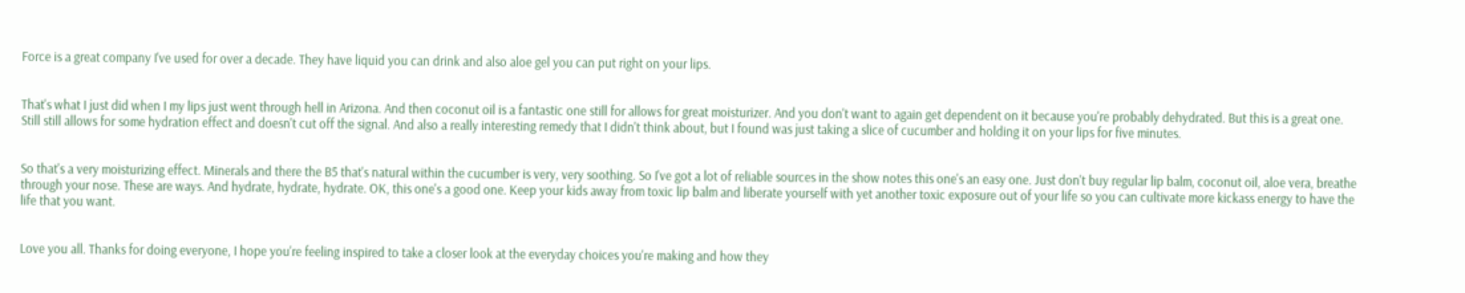Force is a great company I've used for over a decade. They have liquid you can drink and also aloe gel you can put right on your lips.


That's what I just did when I my lips just went through hell in Arizona. And then coconut oil is a fantastic one still for allows for great moisturizer. And you don't want to again get dependent on it because you're probably dehydrated. But this is a great one. Still still allows for some hydration effect and doesn't cut off the signal. And also a really interesting remedy that I didn't think about, but I found was just taking a slice of cucumber and holding it on your lips for five minutes.


So that's a very moisturizing effect. Minerals and there the B5 that's natural within the cucumber is very, very soothing. So I've got a lot of reliable sources in the show notes this one's an easy one. Just don't buy regular lip balm, coconut oil, aloe vera, breathe through your nose. These are ways. And hydrate, hydrate, hydrate. OK, this one's a good one. Keep your kids away from toxic lip balm and liberate yourself with yet another toxic exposure out of your life so you can cultivate more kickass energy to have the life that you want.


Love you all. Thanks for doing everyone, I hope you're feeling inspired to take a closer look at the everyday choices you're making and how they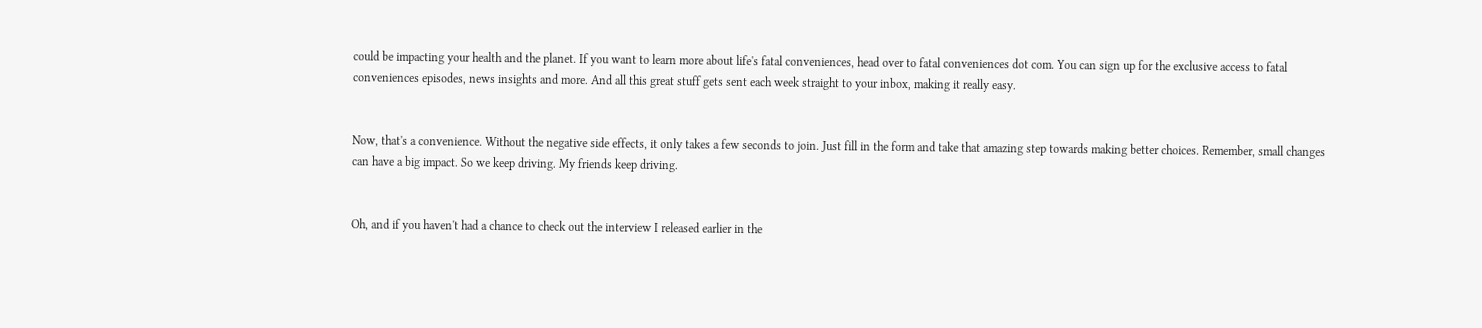could be impacting your health and the planet. If you want to learn more about life's fatal conveniences, head over to fatal conveniences dot com. You can sign up for the exclusive access to fatal conveniences episodes, news insights and more. And all this great stuff gets sent each week straight to your inbox, making it really easy.


Now, that's a convenience. Without the negative side effects, it only takes a few seconds to join. Just fill in the form and take that amazing step towards making better choices. Remember, small changes can have a big impact. So we keep driving. My friends keep driving.


Oh, and if you haven't had a chance to check out the interview I released earlier in the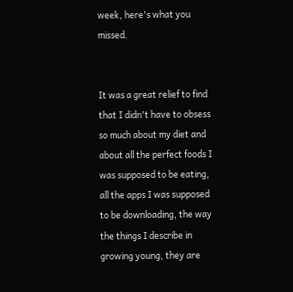week, here's what you missed.


It was a great relief to find that I didn't have to obsess so much about my diet and about all the perfect foods I was supposed to be eating, all the apps I was supposed to be downloading, the way the things I describe in growing young, they are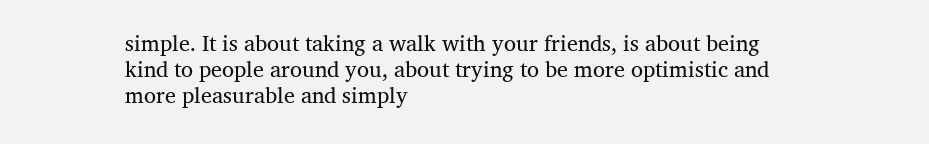simple. It is about taking a walk with your friends, is about being kind to people around you, about trying to be more optimistic and more pleasurable and simply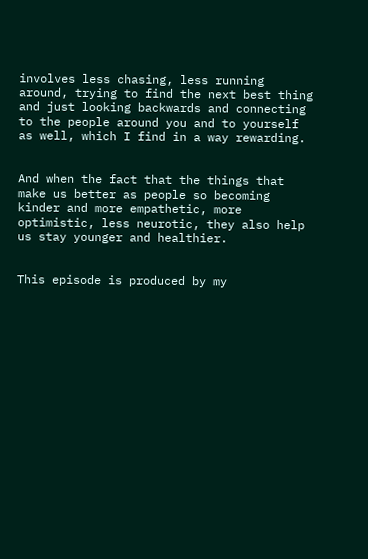involves less chasing, less running around, trying to find the next best thing and just looking backwards and connecting to the people around you and to yourself as well, which I find in a way rewarding.


And when the fact that the things that make us better as people so becoming kinder and more empathetic, more optimistic, less neurotic, they also help us stay younger and healthier.


This episode is produced by my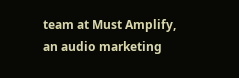team at Must Amplify, an audio marketing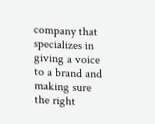company that specializes in giving a voice to a brand and making sure the right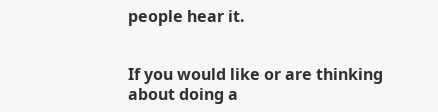people hear it.


If you would like or are thinking about doing a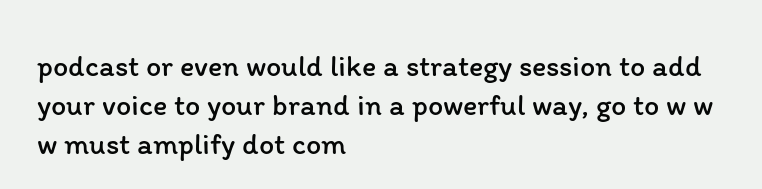podcast or even would like a strategy session to add your voice to your brand in a powerful way, go to w w w must amplify dot com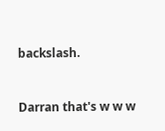backslash.


Darran that's w w w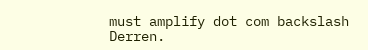must amplify dot com backslash Derren.